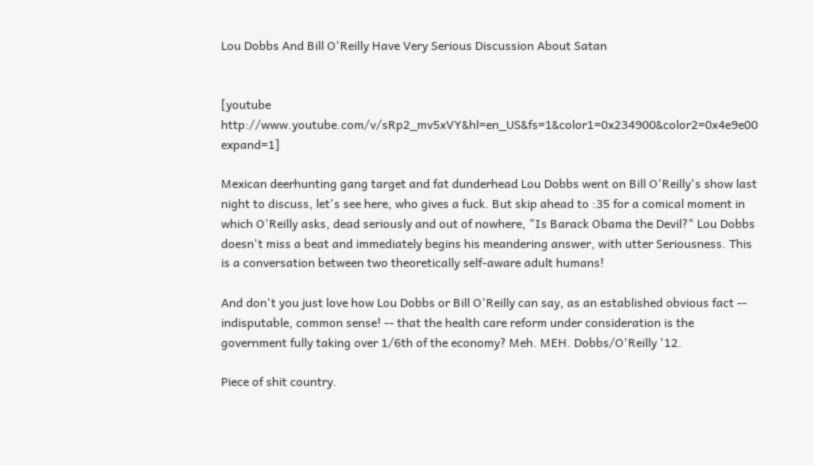Lou Dobbs And Bill O'Reilly Have Very Serious Discussion About Satan


[youtube http://www.youtube.com/v/sRp2_mv5xVY&hl=en_US&fs=1&color1=0x234900&color2=0x4e9e00 expand=1]

Mexican deerhunting gang target and fat dunderhead Lou Dobbs went on Bill O'Reilly's show last night to discuss, let's see here, who gives a fuck. But skip ahead to :35 for a comical moment in which O'Reilly asks, dead seriously and out of nowhere, "Is Barack Obama the Devil?" Lou Dobbs doesn't miss a beat and immediately begins his meandering answer, with utter Seriousness. This is a conversation between two theoretically self-aware adult humans!

And don't you just love how Lou Dobbs or Bill O'Reilly can say, as an established obvious fact -- indisputable, common sense! -- that the health care reform under consideration is the government fully taking over 1/6th of the economy? Meh. MEH. Dobbs/O'Reilly '12.

Piece of shit country.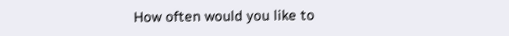How often would you like to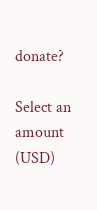donate?

Select an amount (USD)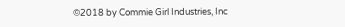©2018 by Commie Girl Industries, Inc